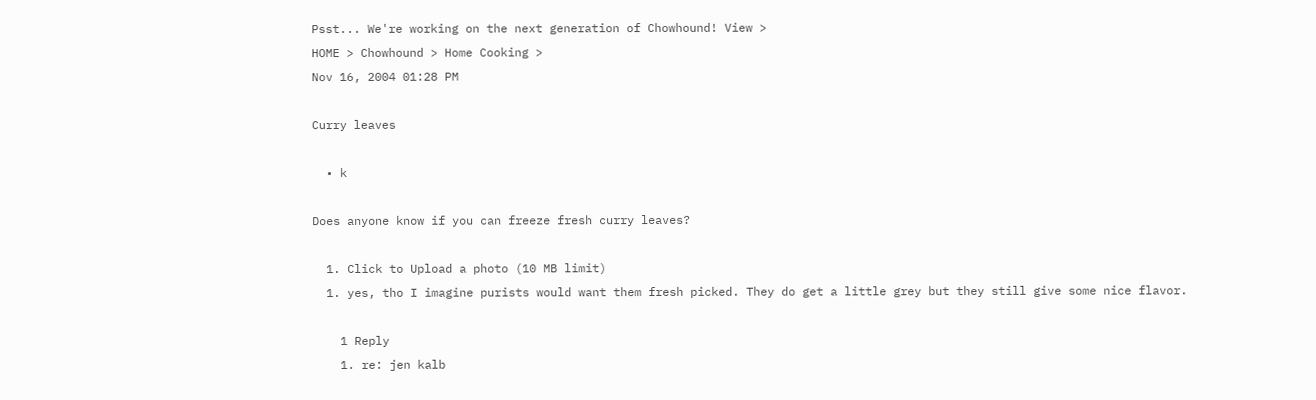Psst... We're working on the next generation of Chowhound! View >
HOME > Chowhound > Home Cooking >
Nov 16, 2004 01:28 PM

Curry leaves

  • k

Does anyone know if you can freeze fresh curry leaves?

  1. Click to Upload a photo (10 MB limit)
  1. yes, tho I imagine purists would want them fresh picked. They do get a little grey but they still give some nice flavor.

    1 Reply
    1. re: jen kalb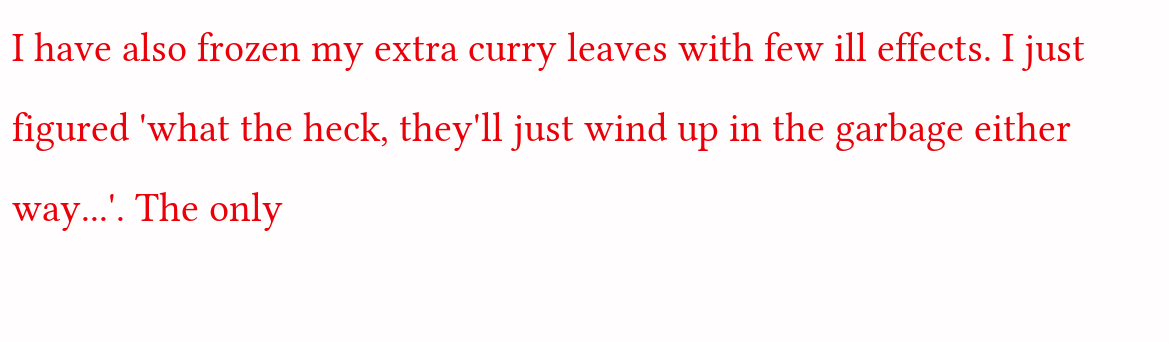I have also frozen my extra curry leaves with few ill effects. I just figured 'what the heck, they'll just wind up in the garbage either way...'. The only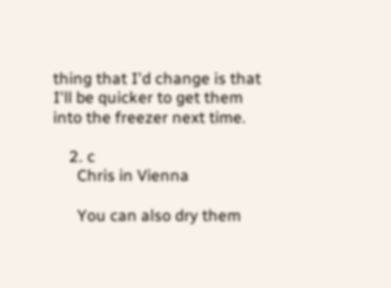thing that I'd change is that I'll be quicker to get them into the freezer next time.

    2. c
      Chris in Vienna

      You can also dry them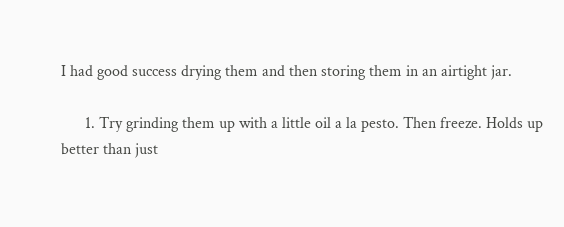I had good success drying them and then storing them in an airtight jar.

      1. Try grinding them up with a little oil a la pesto. Then freeze. Holds up better than just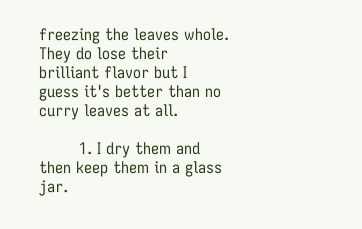freezing the leaves whole. They do lose their brilliant flavor but I guess it's better than no curry leaves at all.

        1. I dry them and then keep them in a glass jar.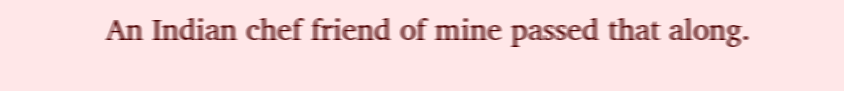An Indian chef friend of mine passed that along.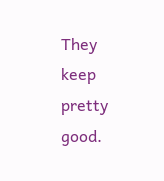They keep pretty good.